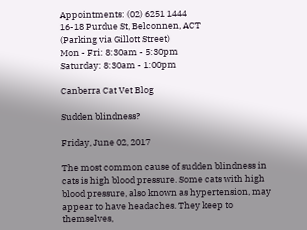Appointments: (02) 6251 1444
16-18 Purdue St, Belconnen, ACT
(Parking via Gillott Street)
Mon - Fri: 8:30am - 5:30pm
Saturday: 8:30am - 1:00pm

Canberra Cat Vet Blog

Sudden blindness?

Friday, June 02, 2017

The most common cause of sudden blindness in cats is high blood pressure. Some cats with high blood pressure, also known as hypertension, may appear to have headaches. They keep to themselves,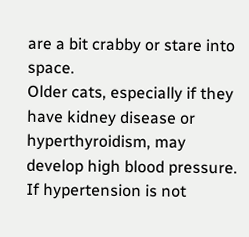are a bit crabby or stare into space.
Older cats, especially if they have kidney disease or hyperthyroidism, may develop high blood pressure.
If hypertension is not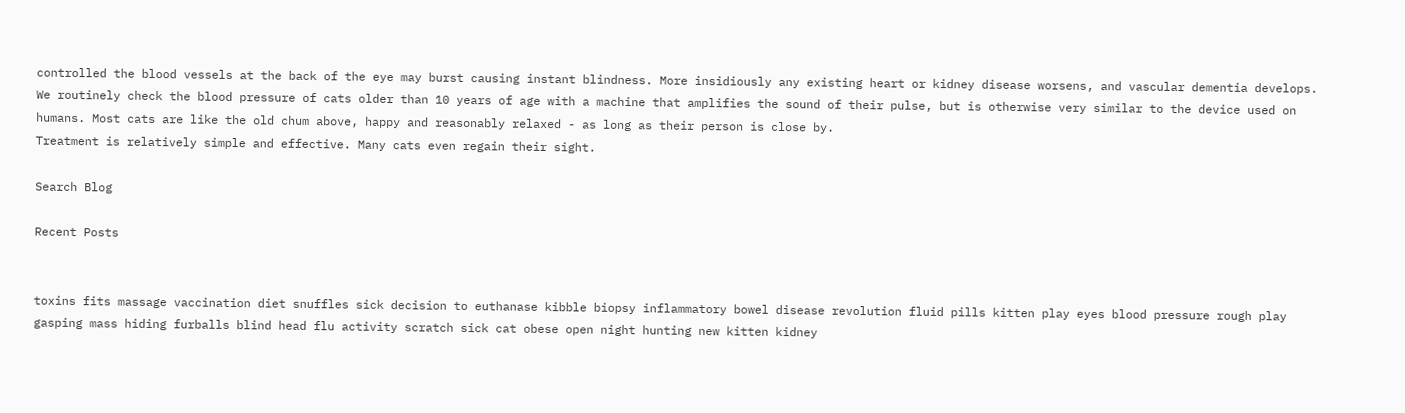controlled the blood vessels at the back of the eye may burst causing instant blindness. More insidiously any existing heart or kidney disease worsens, and vascular dementia develops.
We routinely check the blood pressure of cats older than 10 years of age with a machine that amplifies the sound of their pulse, but is otherwise very similar to the device used on humans. Most cats are like the old chum above, happy and reasonably relaxed - as long as their person is close by.
Treatment is relatively simple and effective. Many cats even regain their sight.

Search Blog

Recent Posts


toxins fits massage vaccination diet snuffles sick decision to euthanase kibble biopsy inflammatory bowel disease revolution fluid pills kitten play eyes blood pressure rough play gasping mass hiding furballs blind head flu activity scratch sick cat obese open night hunting new kitten kidney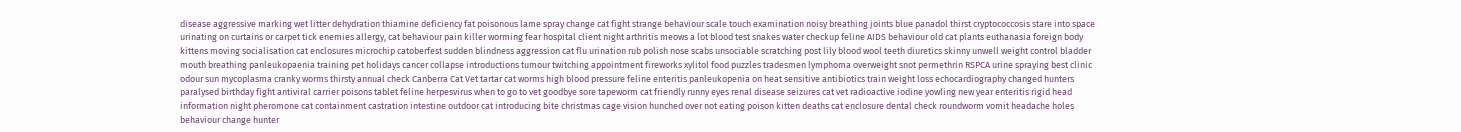disease aggressive marking wet litter dehydration thiamine deficiency fat poisonous lame spray change cat fight strange behaviour scale touch examination noisy breathing joints blue panadol thirst cryptococcosis stare into space urinating on curtains or carpet tick enemies allergy, cat behaviour pain killer worming fear hospital client night arthritis meows a lot blood test snakes water checkup feline AIDS behaviour old cat plants euthanasia foreign body kittens moving socialisation cat enclosures microchip catoberfest sudden blindness aggression cat flu urination rub polish nose scabs unsociable scratching post lily blood wool teeth diuretics skinny unwell weight control bladder mouth breathing panleukopaenia training pet holidays cancer collapse introductions tumour twitching appointment fireworks xylitol food puzzles tradesmen lymphoma overweight snot permethrin RSPCA urine spraying best clinic odour sun mycoplasma cranky worms thirsty annual check Canberra Cat Vet tartar cat worms high blood pressure feline enteritis panleukopenia on heat sensitive antibiotics train weight loss echocardiography changed hunters paralysed birthday fight antiviral carrier poisons tablet feline herpesvirus when to go to vet goodbye sore tapeworm cat friendly runny eyes renal disease seizures cat vet radioactive iodine yowling new year enteritis rigid head information night pheromone cat containment castration intestine outdoor cat introducing bite christmas cage vision hunched over not eating poison kitten deaths cat enclosure dental check roundworm vomit headache holes behaviour change hunter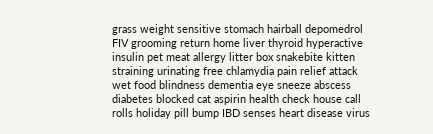grass weight sensitive stomach hairball depomedrol FIV grooming return home liver thyroid hyperactive insulin pet meat allergy litter box snakebite kitten straining urinating free chlamydia pain relief attack wet food blindness dementia eye sneeze abscess diabetes blocked cat aspirin health check house call rolls holiday pill bump IBD senses heart disease virus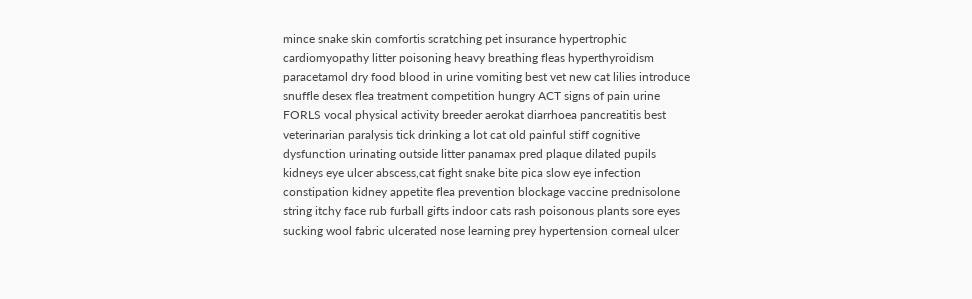mince snake skin comfortis scratching pet insurance hypertrophic cardiomyopathy litter poisoning heavy breathing fleas hyperthyroidism paracetamol dry food blood in urine vomiting best vet new cat lilies introduce snuffle desex flea treatment competition hungry ACT signs of pain urine FORLS vocal physical activity breeder aerokat diarrhoea pancreatitis best veterinarian paralysis tick drinking a lot cat old painful stiff cognitive dysfunction urinating outside litter panamax pred plaque dilated pupils kidneys eye ulcer abscess,cat fight snake bite pica slow eye infection constipation kidney appetite flea prevention blockage vaccine prednisolone string itchy face rub furball gifts indoor cats rash poisonous plants sore eyes sucking wool fabric ulcerated nose learning prey hypertension corneal ulcer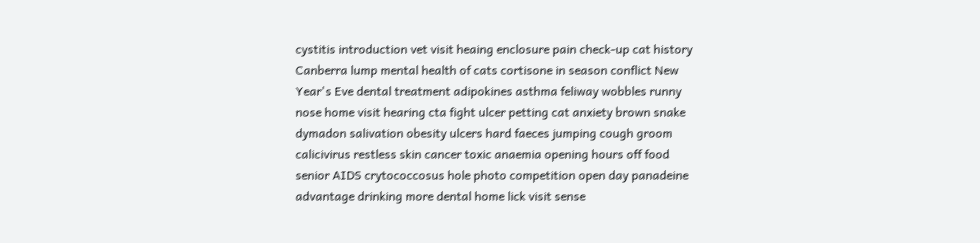cystitis introduction vet visit heaing enclosure pain check-up cat history Canberra lump mental health of cats cortisone in season conflict New Year's Eve dental treatment adipokines asthma feliway wobbles runny nose home visit hearing cta fight ulcer petting cat anxiety brown snake dymadon salivation obesity ulcers hard faeces jumping cough groom calicivirus restless skin cancer toxic anaemia opening hours off food senior AIDS crytococcosus hole photo competition open day panadeine advantage drinking more dental home lick visit sense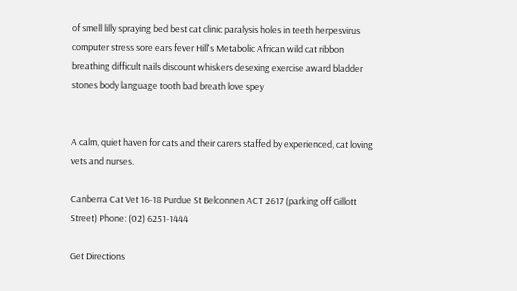of smell lilly spraying bed best cat clinic paralysis holes in teeth herpesvirus computer stress sore ears fever Hill's Metabolic African wild cat ribbon breathing difficult nails discount whiskers desexing exercise award bladder stones body language tooth bad breath love spey


A calm, quiet haven for cats and their carers staffed by experienced, cat loving vets and nurses.

Canberra Cat Vet 16-18 Purdue St Belconnen ACT 2617 (parking off Gillott Street) Phone: (02) 6251-1444

Get Directions